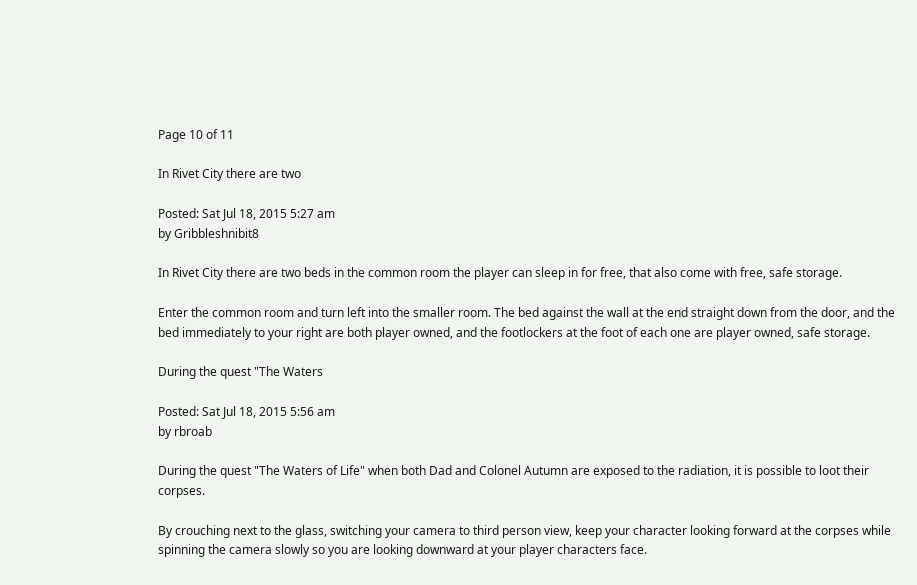Page 10 of 11

In Rivet City there are two

Posted: Sat Jul 18, 2015 5:27 am
by Gribbleshnibit8

In Rivet City there are two beds in the common room the player can sleep in for free, that also come with free, safe storage.

Enter the common room and turn left into the smaller room. The bed against the wall at the end straight down from the door, and the bed immediately to your right are both player owned, and the footlockers at the foot of each one are player owned, safe storage.

During the quest "The Waters

Posted: Sat Jul 18, 2015 5:56 am
by rbroab

During the quest "The Waters of Life" when both Dad and Colonel Autumn are exposed to the radiation, it is possible to loot their corpses.

By crouching next to the glass, switching your camera to third person view, keep your character looking forward at the corpses while spinning the camera slowly so you are looking downward at your player characters face.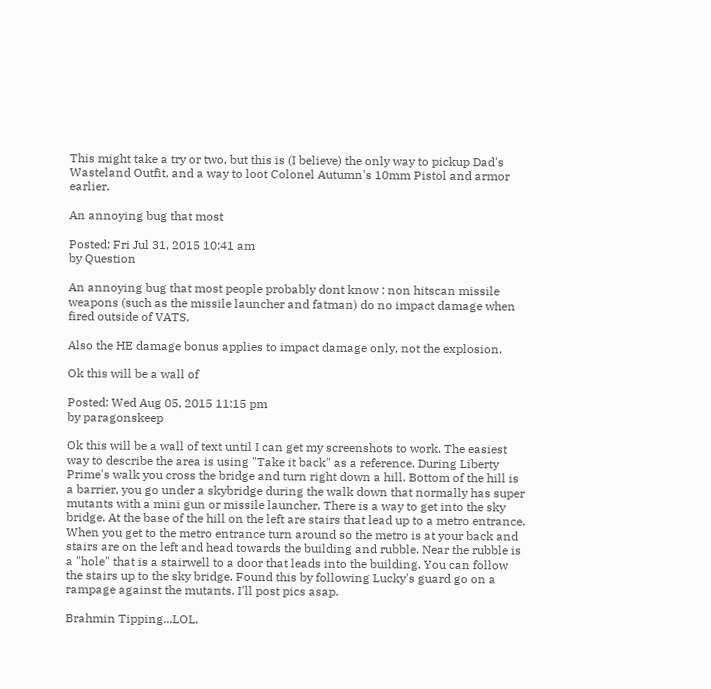This might take a try or two, but this is (I believe) the only way to pickup Dad's Wasteland Outfit, and a way to loot Colonel Autumn's 10mm Pistol and armor earlier.

An annoying bug that most

Posted: Fri Jul 31, 2015 10:41 am
by Question

An annoying bug that most people probably dont know : non hitscan missile weapons (such as the missile launcher and fatman) do no impact damage when fired outside of VATS.

Also the HE damage bonus applies to impact damage only, not the explosion.

Ok this will be a wall of

Posted: Wed Aug 05, 2015 11:15 pm
by paragonskeep

Ok this will be a wall of text until I can get my screenshots to work. The easiest way to describe the area is using "Take it back" as a reference. During Liberty Prime's walk you cross the bridge and turn right down a hill. Bottom of the hill is a barrier, you go under a skybridge during the walk down that normally has super mutants with a mini gun or missile launcher. There is a way to get into the sky bridge. At the base of the hill on the left are stairs that lead up to a metro entrance. When you get to the metro entrance turn around so the metro is at your back and stairs are on the left and head towards the building and rubble. Near the rubble is a "hole" that is a stairwell to a door that leads into the building. You can follow the stairs up to the sky bridge. Found this by following Lucky's guard go on a rampage against the mutants. I'll post pics asap.

Brahmin Tipping...LOL.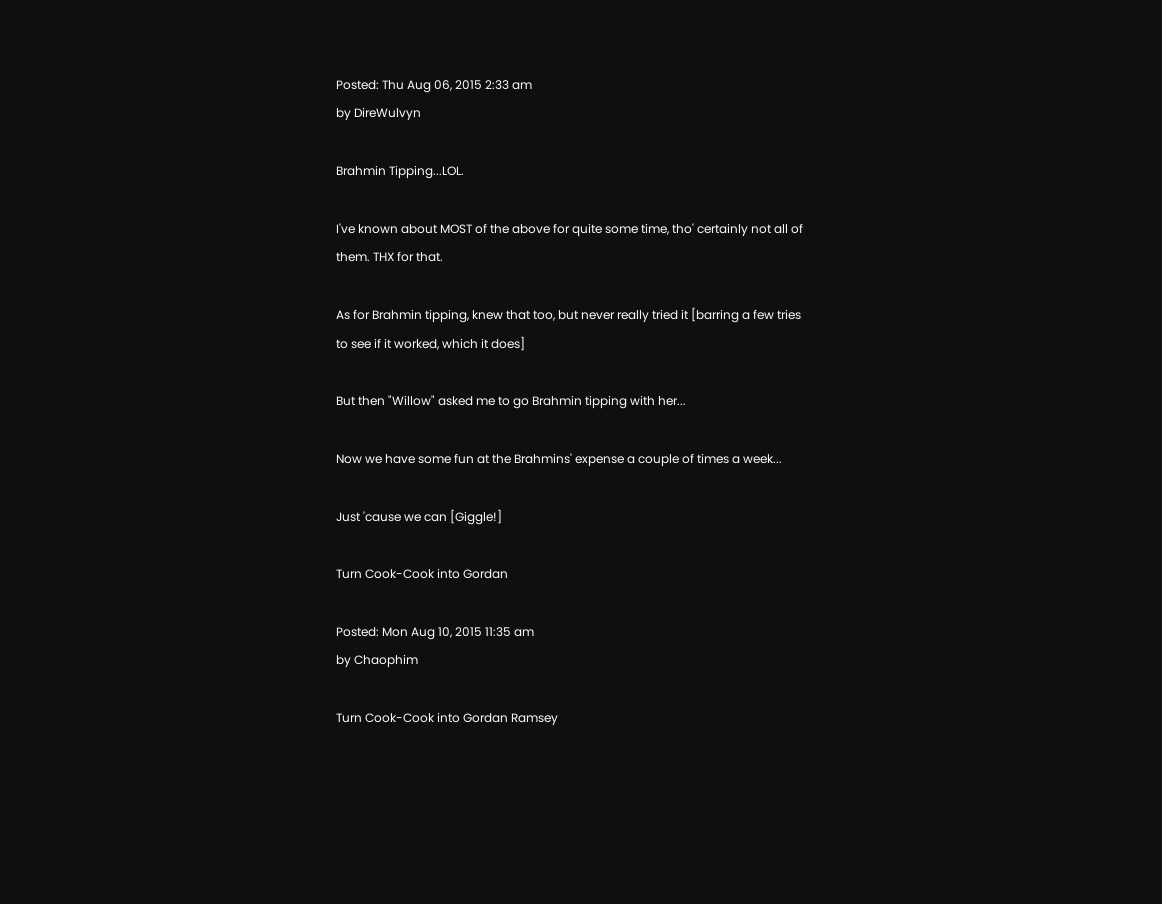Posted: Thu Aug 06, 2015 2:33 am
by DireWulvyn

Brahmin Tipping...LOL.

I've known about MOST of the above for quite some time, tho' certainly not all of them. THX for that.

As for Brahmin tipping, knew that too, but never really tried it [barring a few tries to see if it worked, which it does]

But then "Willow" asked me to go Brahmin tipping with her...

Now we have some fun at the Brahmins' expense a couple of times a week...

Just 'cause we can [Giggle!]

Turn Cook-Cook into Gordan

Posted: Mon Aug 10, 2015 11:35 am
by Chaophim

Turn Cook-Cook into Gordan Ramsey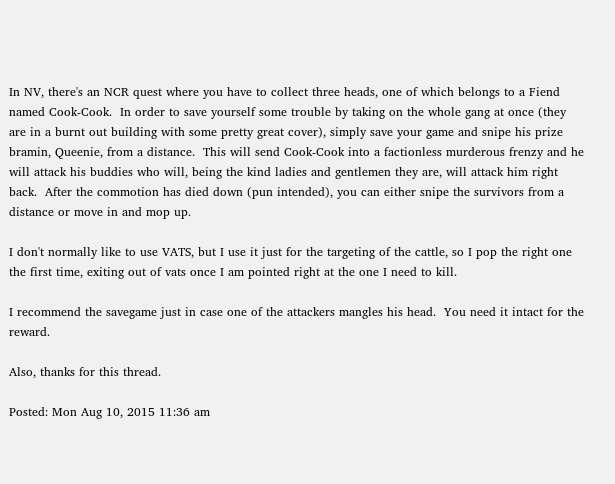In NV, there's an NCR quest where you have to collect three heads, one of which belongs to a Fiend named Cook-Cook.  In order to save yourself some trouble by taking on the whole gang at once (they are in a burnt out building with some pretty great cover), simply save your game and snipe his prize bramin, Queenie, from a distance.  This will send Cook-Cook into a factionless murderous frenzy and he will attack his buddies who will, being the kind ladies and gentlemen they are, will attack him right back.  After the commotion has died down (pun intended), you can either snipe the survivors from a distance or move in and mop up.

I don't normally like to use VATS, but I use it just for the targeting of the cattle, so I pop the right one the first time, exiting out of vats once I am pointed right at the one I need to kill.

I recommend the savegame just in case one of the attackers mangles his head.  You need it intact for the reward.

Also, thanks for this thread.

Posted: Mon Aug 10, 2015 11:36 am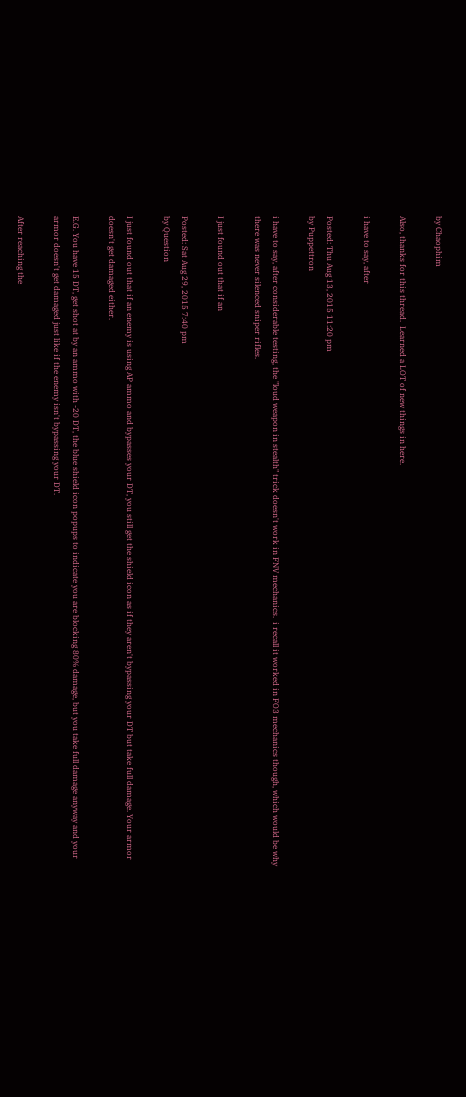by Chaophim

Also, thanks for this thread.  Learned a LOT of new things in here.

i have to say, after

Posted: Thu Aug 13, 2015 11:20 pm
by Puppettron

i have to say, after considerable testing, the "loud weapon in stealth" trick doesn't work in FNV mechanics.  i recall it worked in FO3 mechanics though, which would be why there was never silenced sniper rifles.

I just found out that if an

Posted: Sat Aug 29, 2015 7:40 pm
by Question

I just found out that if an enemy is using AP ammo and bypasses your DT, you still get the shield icon as if they aren't bypassing your DT but take full damage. Your armor doesn't get damaged either.

E.G. You have 15 DT, get shot at by an ammo with -20 DT, the blue shield icon popups to indicate you are blocking 80% damage, but you take full damage anyway and your armor doesn't get damaged just like if the enemy isn't bypassing your DT.

After reaching the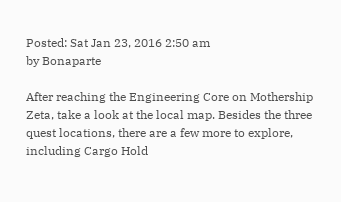Posted: Sat Jan 23, 2016 2:50 am
by Bonaparte

After reaching the Engineering Core on Mothership Zeta, take a look at the local map. Besides the three quest locations, there are a few more to explore, including Cargo Hold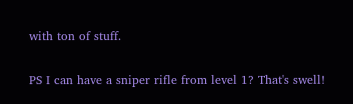with ton of stuff.

PS I can have a sniper rifle from level 1? That's swell!